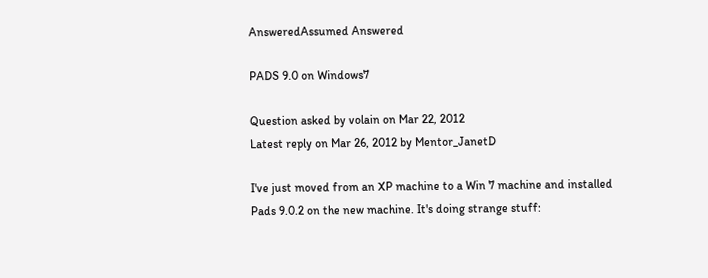AnsweredAssumed Answered

PADS 9.0 on Windows7

Question asked by volain on Mar 22, 2012
Latest reply on Mar 26, 2012 by Mentor_JanetD

I've just moved from an XP machine to a Win 7 machine and installed Pads 9.0.2 on the new machine. It's doing strange stuff: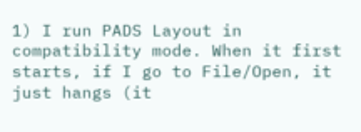1) I run PADS Layout in compatibility mode. When it first starts, if I go to File/Open, it just hangs (it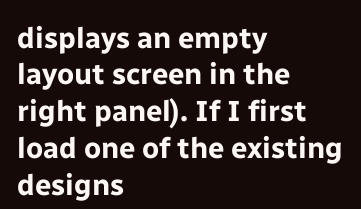displays an empty layout screen in the right panel). If I first load one of the existing designs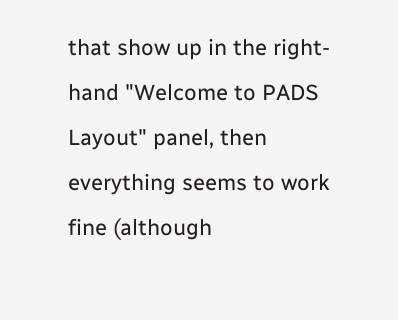that show up in the right-hand "Welcome to PADS Layout" panel, then everything seems to work fine (although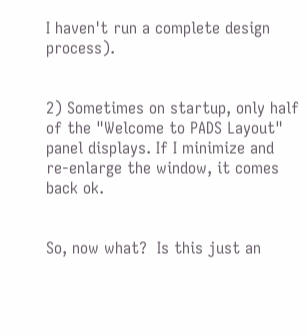I haven't run a complete design process).


2) Sometimes on startup, only half of the "Welcome to PADS Layout" panel displays. If I minimize and re-enlarge the window, it comes back ok.


So, now what?  Is this just an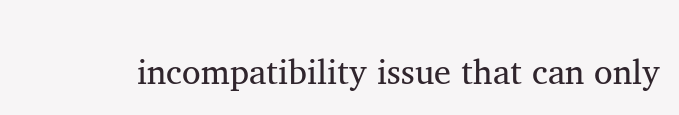incompatibility issue that can only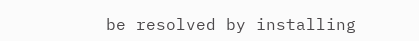be resolved by installing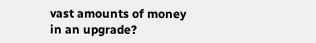vast amounts of money in an upgrade?